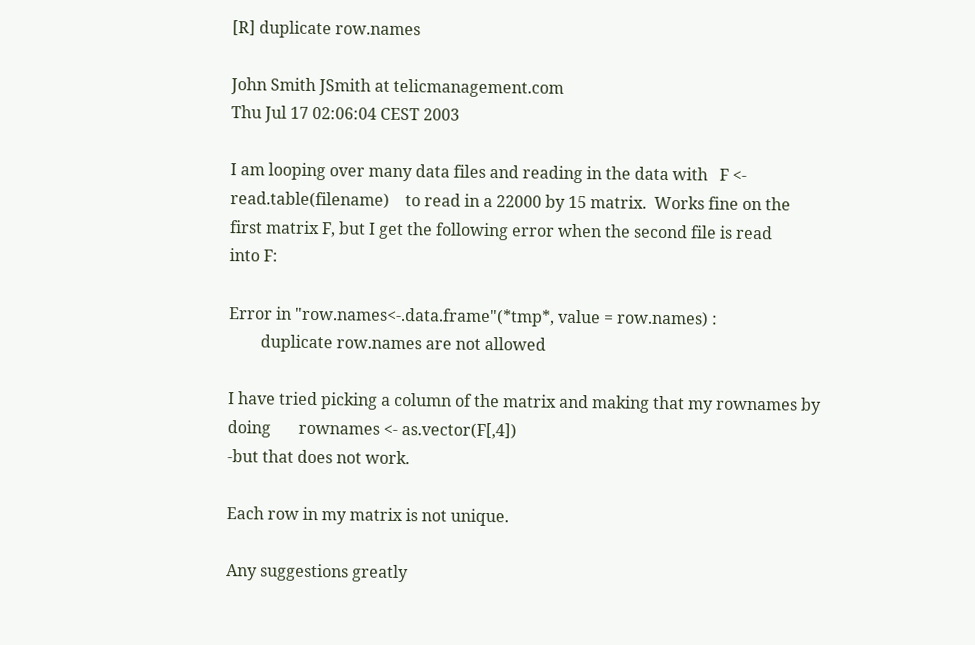[R] duplicate row.names

John Smith JSmith at telicmanagement.com
Thu Jul 17 02:06:04 CEST 2003

I am looping over many data files and reading in the data with   F <-
read.table(filename)    to read in a 22000 by 15 matrix.  Works fine on the
first matrix F, but I get the following error when the second file is read
into F:

Error in "row.names<-.data.frame"(*tmp*, value = row.names) :
        duplicate row.names are not allowed

I have tried picking a column of the matrix and making that my rownames by
doing       rownames <- as.vector(F[,4])
-but that does not work.

Each row in my matrix is not unique.

Any suggestions greatly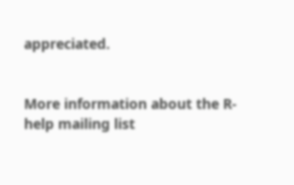appreciated.


More information about the R-help mailing list